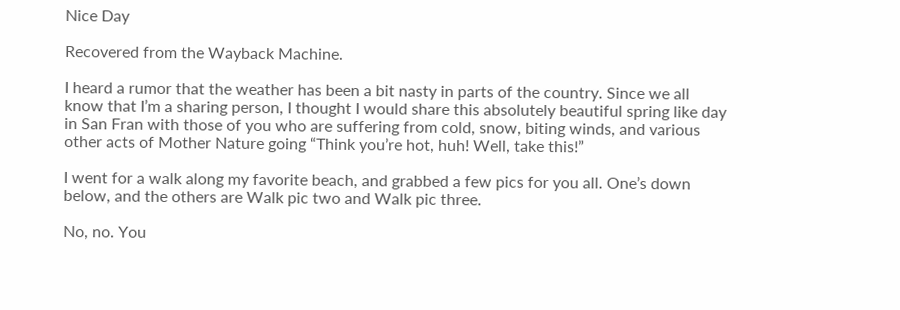Nice Day

Recovered from the Wayback Machine.

I heard a rumor that the weather has been a bit nasty in parts of the country. Since we all know that I’m a sharing person, I thought I would share this absolutely beautiful spring like day in San Fran with those of you who are suffering from cold, snow, biting winds, and various other acts of Mother Nature going “Think you’re hot, huh! Well, take this!”

I went for a walk along my favorite beach, and grabbed a few pics for you all. One’s down below, and the others are Walk pic two and Walk pic three.

No, no. You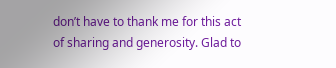don’t have to thank me for this act of sharing and generosity. Glad to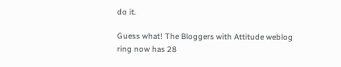do it.

Guess what! The Bloggers with Attitude weblog ring now has 28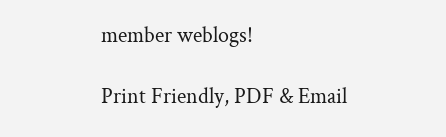member weblogs!

Print Friendly, PDF & Email